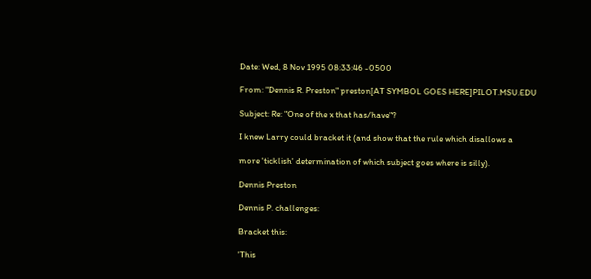Date: Wed, 8 Nov 1995 08:33:46 -0500

From: "Dennis R. Preston" preston[AT SYMBOL GOES HERE]PILOT.MSU.EDU

Subject: Re: "One of the x that has/have"?

I knew Larry could bracket it (and show that the rule which disallows a

more 'ticklish' determination of which subject goes where is silly).

Dennis Preston

Dennis P. challenges:

Bracket this:

'This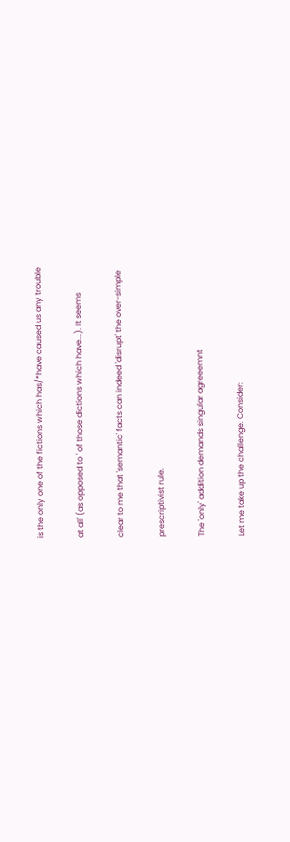is the only one of the fictions which has/*have caused us any trouble

at all' (as opposed to ' of those dictions which have...). It seems

clear to me that 'semantic' facts can indeed 'disrupt' the over-simple

prescriptivist rule.

The 'only' addition demands singular agreeemnt

Let me take up the challenge. Consider: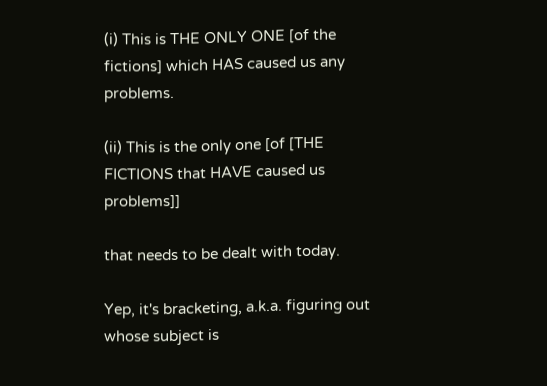(i) This is THE ONLY ONE [of the fictions] which HAS caused us any problems.

(ii) This is the only one [of [THE FICTIONS that HAVE caused us problems]]

that needs to be dealt with today.

Yep, it's bracketing, a.k.a. figuring out whose subject is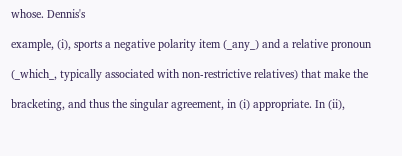whose. Dennis's

example, (i), sports a negative polarity item (_any_) and a relative pronoun

(_which_, typically associated with non-restrictive relatives) that make the

bracketing, and thus the singular agreement, in (i) appropriate. In (ii),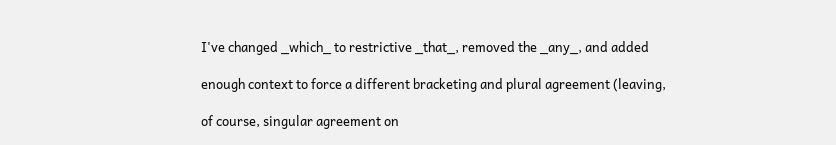I've changed _which_ to restrictive _that_, removed the _any_, and added

enough context to force a different bracketing and plural agreement (leaving,

of course, singular agreement on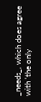_needs_, which does agree with 'the only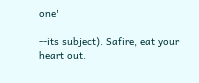one'

--its subject). Safire, eat your heart out.